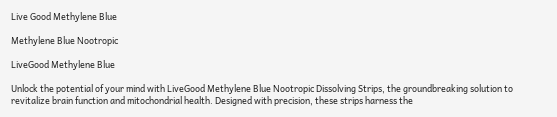Live Good Methylene Blue

Methylene Blue Nootropic

LiveGood Methylene Blue

Unlock the potential of your mind with LiveGood Methylene Blue Nootropic Dissolving Strips, the groundbreaking solution to revitalize brain function and mitochondrial health. Designed with precision, these strips harness the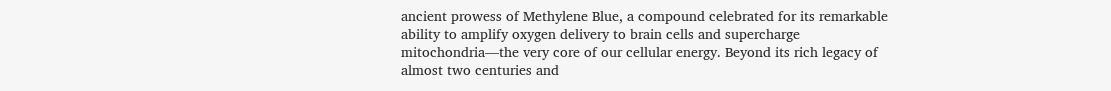ancient prowess of Methylene Blue, a compound celebrated for its remarkable ability to amplify oxygen delivery to brain cells and supercharge mitochondria—the very core of our cellular energy. Beyond its rich legacy of almost two centuries and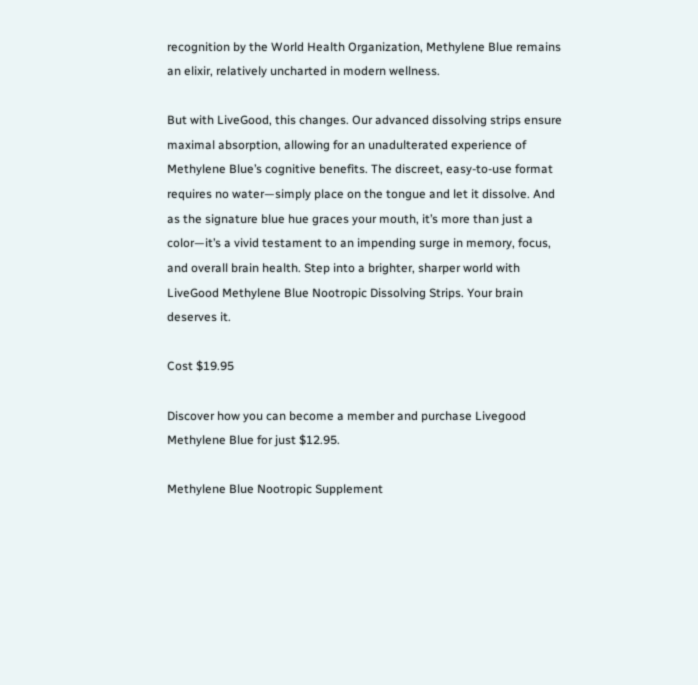recognition by the World Health Organization, Methylene Blue remains an elixir, relatively uncharted in modern wellness.

But with LiveGood, this changes. Our advanced dissolving strips ensure maximal absorption, allowing for an unadulterated experience of Methylene Blue’s cognitive benefits. The discreet, easy-to-use format requires no water—simply place on the tongue and let it dissolve. And as the signature blue hue graces your mouth, it’s more than just a color—it’s a vivid testament to an impending surge in memory, focus, and overall brain health. Step into a brighter, sharper world with LiveGood Methylene Blue Nootropic Dissolving Strips. Your brain deserves it.

Cost $19.95

Discover how you can become a member and purchase Livegood Methylene Blue for just $12.95.

Methylene Blue Nootropic Supplement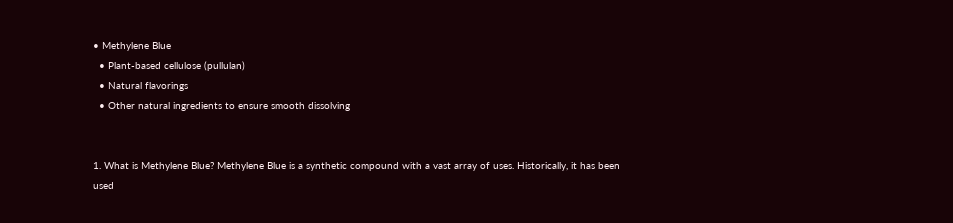• Methylene Blue
  • Plant-based cellulose (pullulan)
  • Natural flavorings
  • Other natural ingredients to ensure smooth dissolving


1. What is Methylene Blue? Methylene Blue is a synthetic compound with a vast array of uses. Historically, it has been used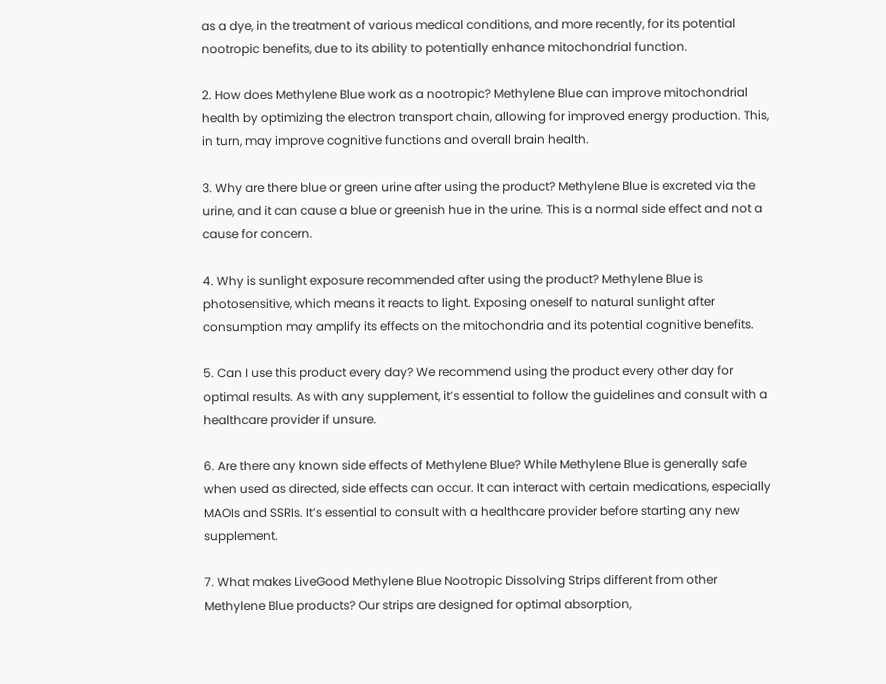as a dye, in the treatment of various medical conditions, and more recently, for its potential nootropic benefits, due to its ability to potentially enhance mitochondrial function.

2. How does Methylene Blue work as a nootropic? Methylene Blue can improve mitochondrial health by optimizing the electron transport chain, allowing for improved energy production. This, in turn, may improve cognitive functions and overall brain health.

3. Why are there blue or green urine after using the product? Methylene Blue is excreted via the urine, and it can cause a blue or greenish hue in the urine. This is a normal side effect and not a cause for concern.

4. Why is sunlight exposure recommended after using the product? Methylene Blue is photosensitive, which means it reacts to light. Exposing oneself to natural sunlight after consumption may amplify its effects on the mitochondria and its potential cognitive benefits.

5. Can I use this product every day? We recommend using the product every other day for optimal results. As with any supplement, it’s essential to follow the guidelines and consult with a healthcare provider if unsure.

6. Are there any known side effects of Methylene Blue? While Methylene Blue is generally safe when used as directed, side effects can occur. It can interact with certain medications, especially MAOIs and SSRIs. It’s essential to consult with a healthcare provider before starting any new supplement.

7. What makes LiveGood Methylene Blue Nootropic Dissolving Strips different from other Methylene Blue products? Our strips are designed for optimal absorption,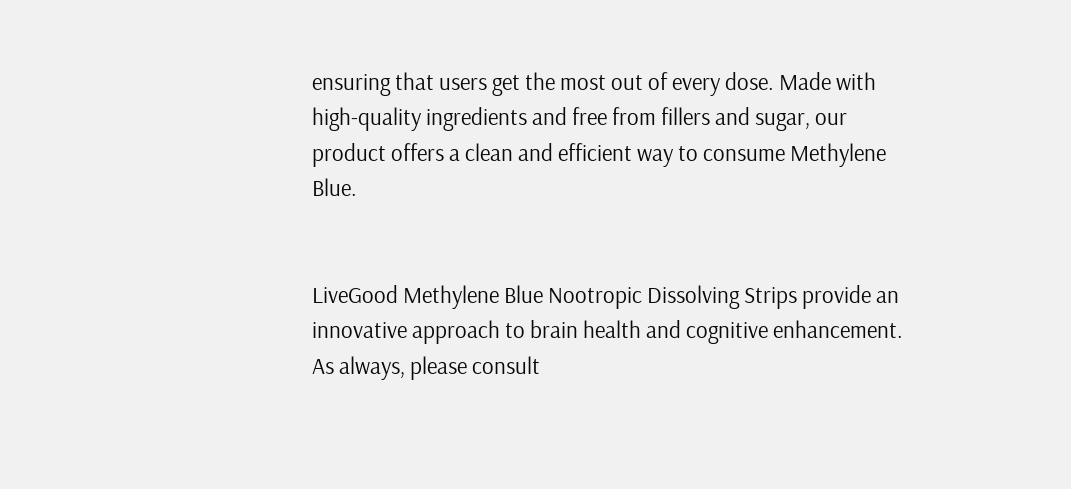ensuring that users get the most out of every dose. Made with high-quality ingredients and free from fillers and sugar, our product offers a clean and efficient way to consume Methylene Blue.


LiveGood Methylene Blue Nootropic Dissolving Strips provide an innovative approach to brain health and cognitive enhancement. As always, please consult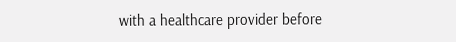with a healthcare provider before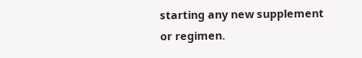starting any new supplement or regimen.